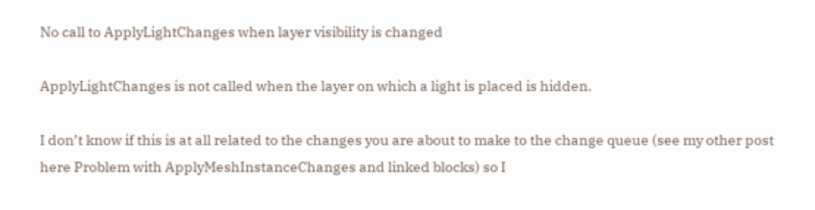No call to ApplyLightChanges when layer visibility is changed

ApplyLightChanges is not called when the layer on which a light is placed is hidden.

I don’t know if this is at all related to the changes you are about to make to the change queue (see my other post here Problem with ApplyMeshInstanceChanges and linked blocks) so I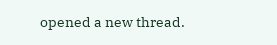opened a new thread.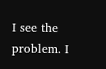I see the problem. I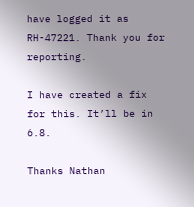have logged it as RH-47221. Thank you for reporting.

I have created a fix for this. It’ll be in 6.8.

Thanks Nathan